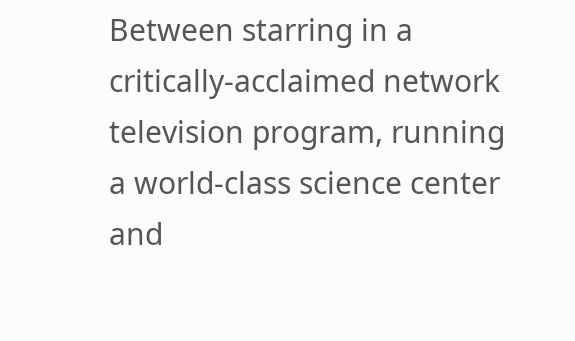Between starring in a critically-acclaimed network television program, running a world-class science center and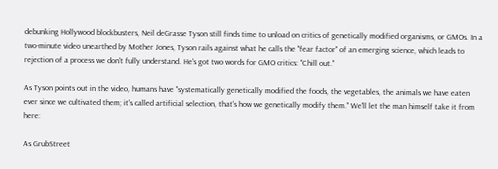debunking Hollywood blockbusters, Neil deGrasse Tyson still finds time to unload on critics of genetically modified organisms, or GMOs. In a two-minute video unearthed by Mother Jones, Tyson rails against what he calls the "fear factor" of an emerging science, which leads to rejection of a process we don't fully understand. He's got two words for GMO critics: "Chill out."

As Tyson points out in the video, humans have "systematically genetically modified the foods, the vegetables, the animals we have eaten ever since we cultivated them; it's called artificial selection, that's how we genetically modify them." We'll let the man himself take it from here:

As GrubStreet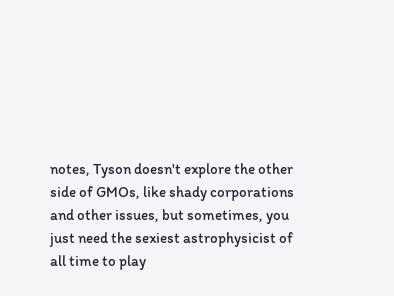notes, Tyson doesn't explore the other side of GMOs, like shady corporations and other issues, but sometimes, you just need the sexiest astrophysicist of all time to play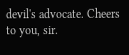devil's advocate. Cheers to you, sir.